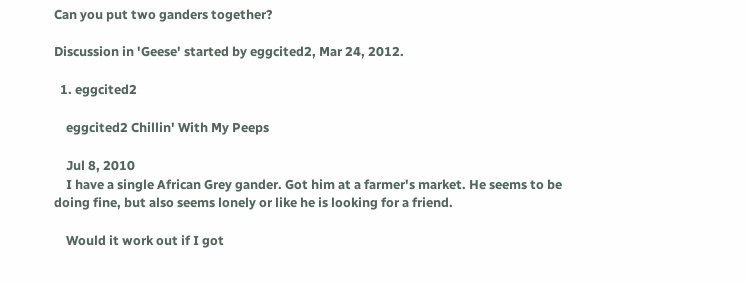Can you put two ganders together?

Discussion in 'Geese' started by eggcited2, Mar 24, 2012.

  1. eggcited2

    eggcited2 Chillin' With My Peeps

    Jul 8, 2010
    I have a single African Grey gander. Got him at a farmer's market. He seems to be doing fine, but also seems lonely or like he is looking for a friend.

    Would it work out if I got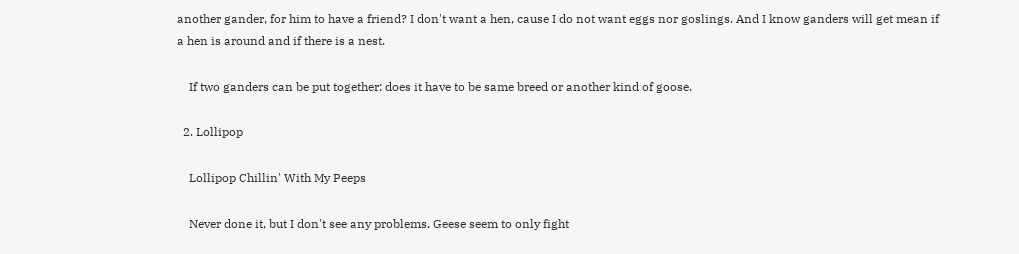another gander, for him to have a friend? I don't want a hen, cause I do not want eggs nor goslings. And I know ganders will get mean if a hen is around and if there is a nest.

    If two ganders can be put together: does it have to be same breed or another kind of goose.

  2. Lollipop

    Lollipop Chillin' With My Peeps

    Never done it, but I don't see any problems. Geese seem to only fight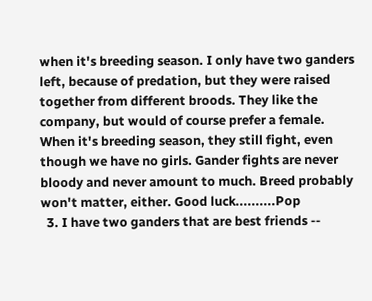when it's breeding season. I only have two ganders left, because of predation, but they were raised together from different broods. They like the company, but would of course prefer a female. When it's breeding season, they still fight, even though we have no girls. Gander fights are never bloody and never amount to much. Breed probably won't matter, either. Good luck..........Pop
  3. I have two ganders that are best friends --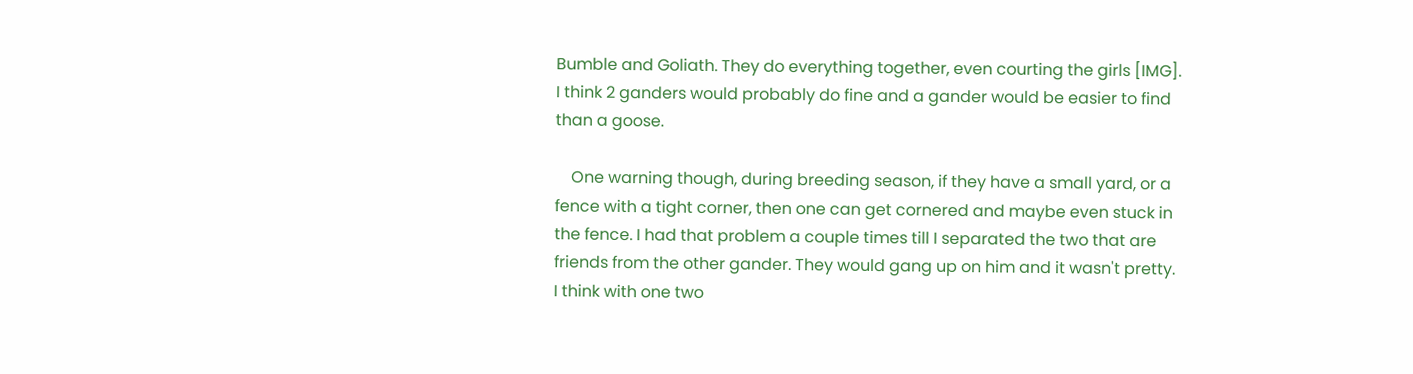Bumble and Goliath. They do everything together, even courting the girls [IMG]. I think 2 ganders would probably do fine and a gander would be easier to find than a goose.

    One warning though, during breeding season, if they have a small yard, or a fence with a tight corner, then one can get cornered and maybe even stuck in the fence. I had that problem a couple times till I separated the two that are friends from the other gander. They would gang up on him and it wasn't pretty. I think with one two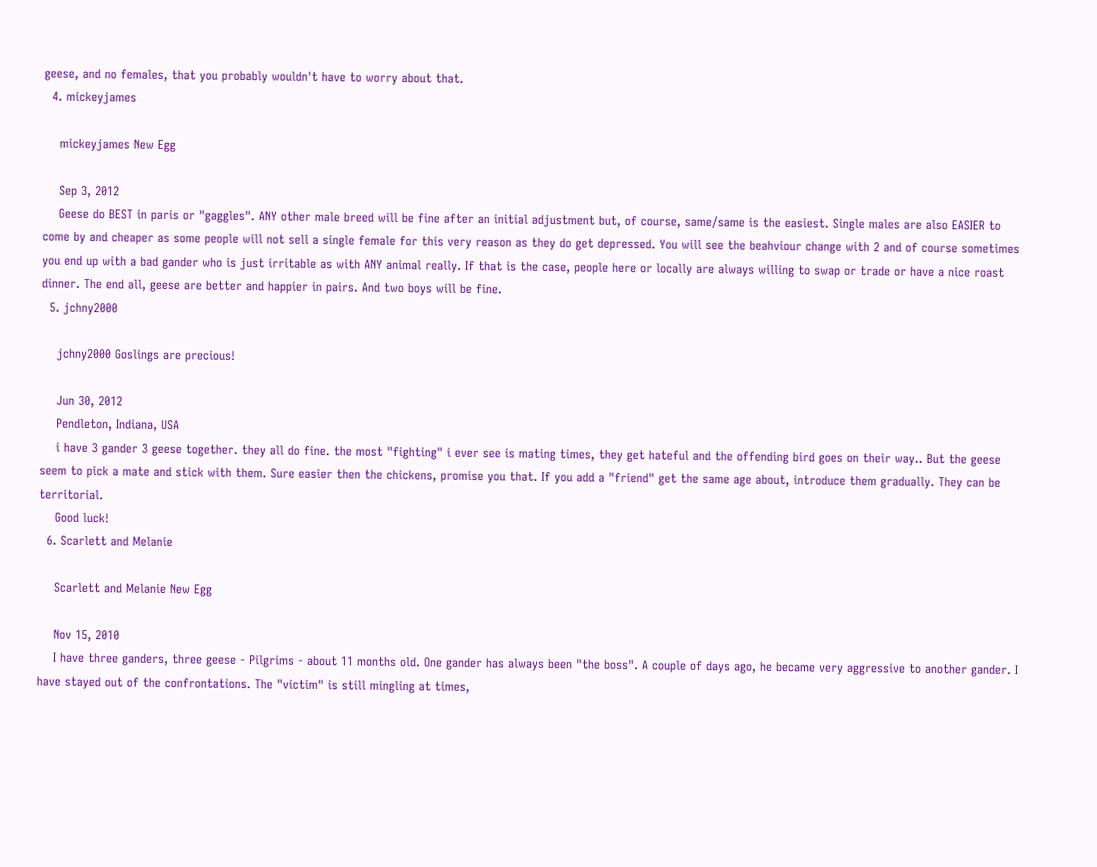geese, and no females, that you probably wouldn't have to worry about that.
  4. mickeyjames

    mickeyjames New Egg

    Sep 3, 2012
    Geese do BEST in paris or "gaggles". ANY other male breed will be fine after an initial adjustment but, of course, same/same is the easiest. Single males are also EASIER to come by and cheaper as some people will not sell a single female for this very reason as they do get depressed. You will see the beahviour change with 2 and of course sometimes you end up with a bad gander who is just irritable as with ANY animal really. If that is the case, people here or locally are always willing to swap or trade or have a nice roast dinner. The end all, geese are better and happier in pairs. And two boys will be fine.
  5. jchny2000

    jchny2000 Goslings are precious!

    Jun 30, 2012
    Pendleton, Indiana, USA
    i have 3 gander 3 geese together. they all do fine. the most "fighting" i ever see is mating times, they get hateful and the offending bird goes on their way.. But the geese seem to pick a mate and stick with them. Sure easier then the chickens, promise you that. If you add a "friend" get the same age about, introduce them gradually. They can be territorial.
    Good luck!
  6. Scarlett and Melanie

    Scarlett and Melanie New Egg

    Nov 15, 2010
    I have three ganders, three geese - Pilgrims - about 11 months old. One gander has always been "the boss". A couple of days ago, he became very aggressive to another gander. I have stayed out of the confrontations. The "victim" is still mingling at times,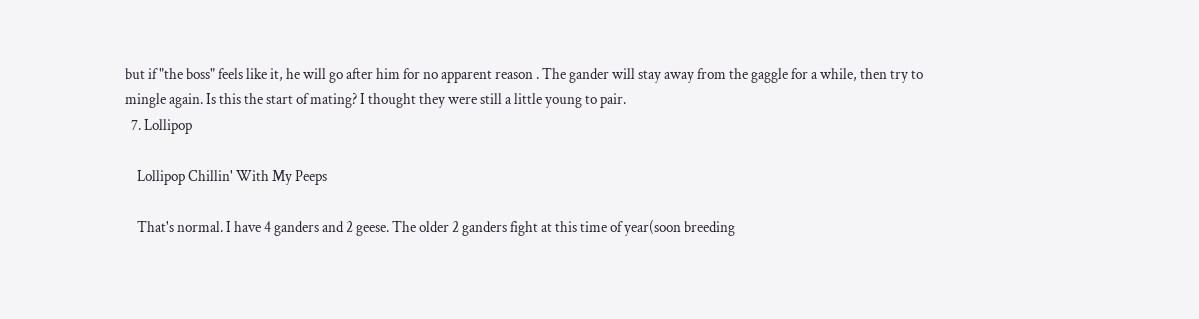but if "the boss" feels like it, he will go after him for no apparent reason . The gander will stay away from the gaggle for a while, then try to mingle again. Is this the start of mating? I thought they were still a little young to pair.
  7. Lollipop

    Lollipop Chillin' With My Peeps

    That's normal. I have 4 ganders and 2 geese. The older 2 ganders fight at this time of year(soon breeding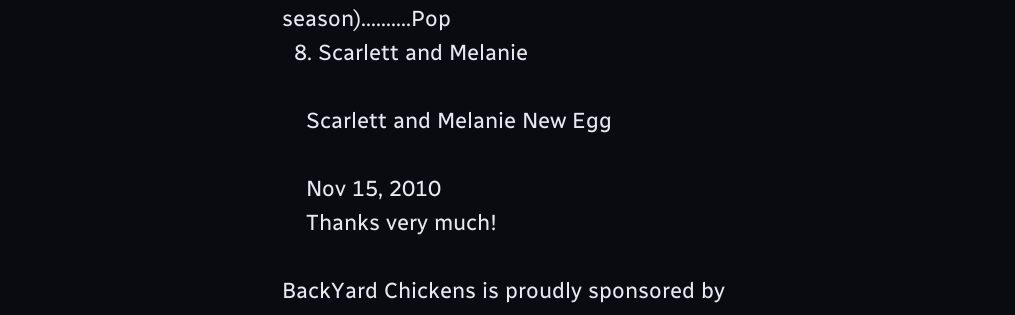season)..........Pop
  8. Scarlett and Melanie

    Scarlett and Melanie New Egg

    Nov 15, 2010
    Thanks very much!

BackYard Chickens is proudly sponsored by